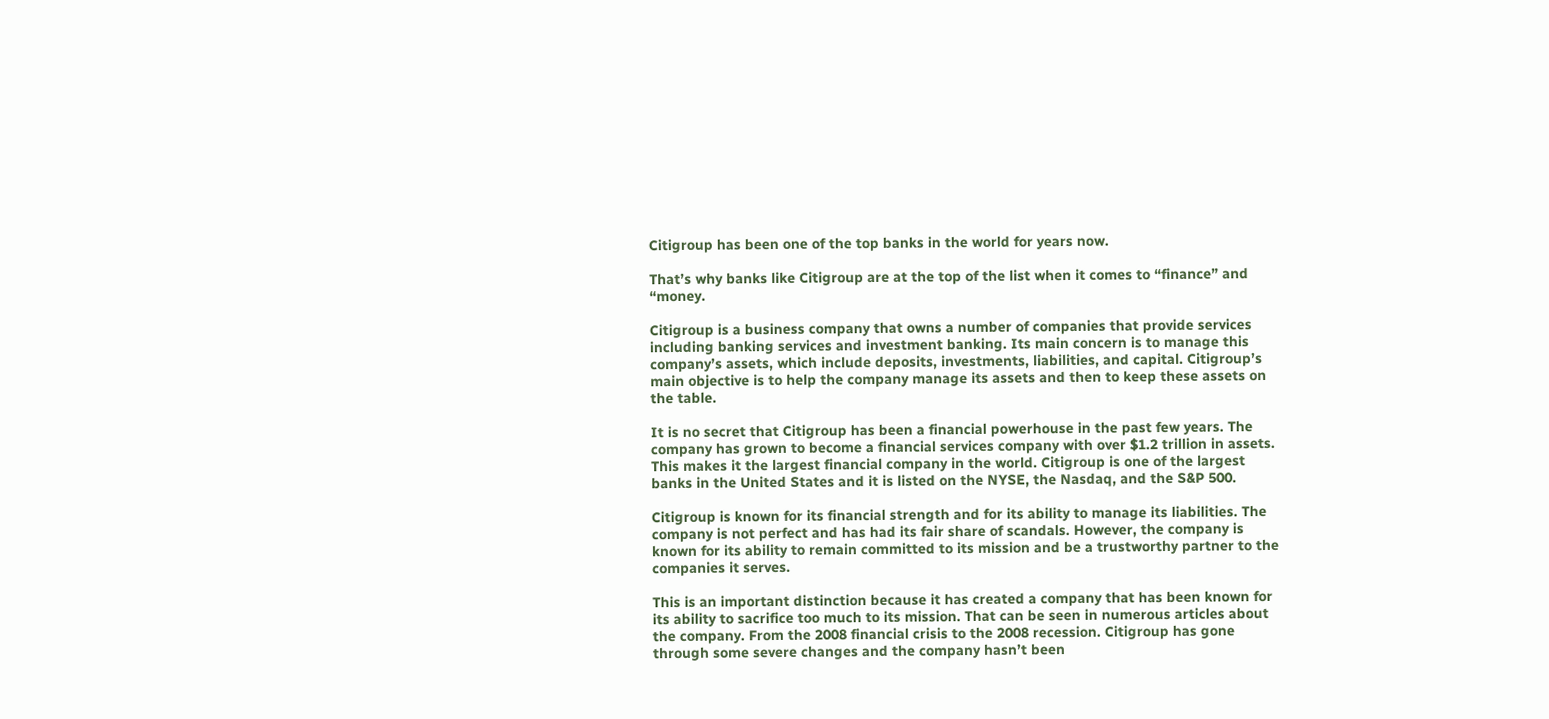Citigroup has been one of the top banks in the world for years now.

That’s why banks like Citigroup are at the top of the list when it comes to “finance” and “money.

Citigroup is a business company that owns a number of companies that provide services including banking services and investment banking. Its main concern is to manage this company’s assets, which include deposits, investments, liabilities, and capital. Citigroup’s main objective is to help the company manage its assets and then to keep these assets on the table.

It is no secret that Citigroup has been a financial powerhouse in the past few years. The company has grown to become a financial services company with over $1.2 trillion in assets. This makes it the largest financial company in the world. Citigroup is one of the largest banks in the United States and it is listed on the NYSE, the Nasdaq, and the S&P 500.

Citigroup is known for its financial strength and for its ability to manage its liabilities. The company is not perfect and has had its fair share of scandals. However, the company is known for its ability to remain committed to its mission and be a trustworthy partner to the companies it serves.

This is an important distinction because it has created a company that has been known for its ability to sacrifice too much to its mission. That can be seen in numerous articles about the company. From the 2008 financial crisis to the 2008 recession. Citigroup has gone through some severe changes and the company hasn’t been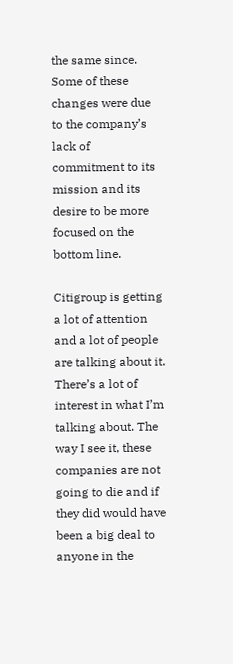the same since. Some of these changes were due to the company’s lack of commitment to its mission and its desire to be more focused on the bottom line.

Citigroup is getting a lot of attention and a lot of people are talking about it. There’s a lot of interest in what I’m talking about. The way I see it, these companies are not going to die and if they did would have been a big deal to anyone in the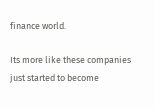finance world.

Its more like these companies just started to become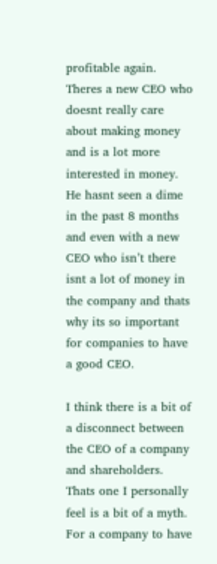profitable again. Theres a new CEO who doesnt really care about making money and is a lot more interested in money. He hasnt seen a dime in the past 8 months and even with a new CEO who isn’t there isnt a lot of money in the company and thats why its so important for companies to have a good CEO.

I think there is a bit of a disconnect between the CEO of a company and shareholders. Thats one I personally feel is a bit of a myth. For a company to have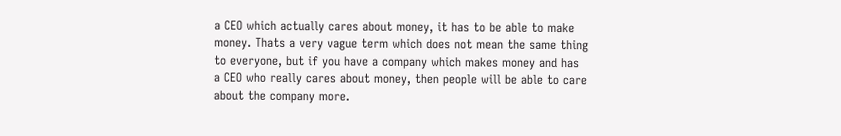a CEO which actually cares about money, it has to be able to make money. Thats a very vague term which does not mean the same thing to everyone, but if you have a company which makes money and has a CEO who really cares about money, then people will be able to care about the company more.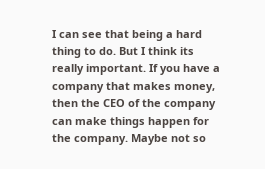I can see that being a hard thing to do. But I think its really important. If you have a company that makes money, then the CEO of the company can make things happen for the company. Maybe not so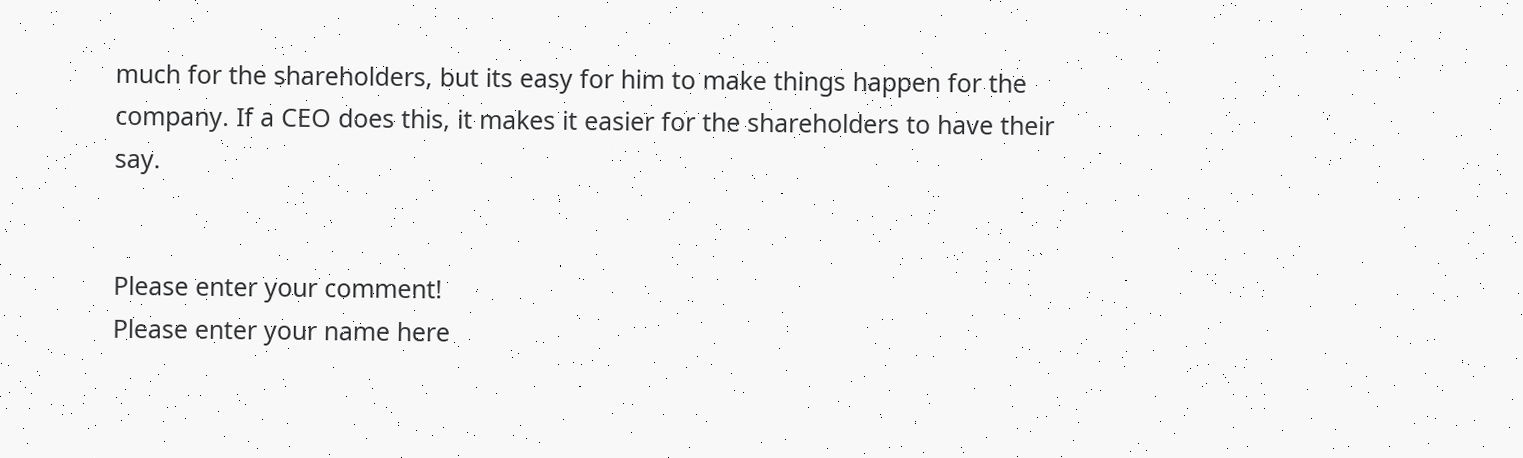much for the shareholders, but its easy for him to make things happen for the company. If a CEO does this, it makes it easier for the shareholders to have their say.


Please enter your comment!
Please enter your name here